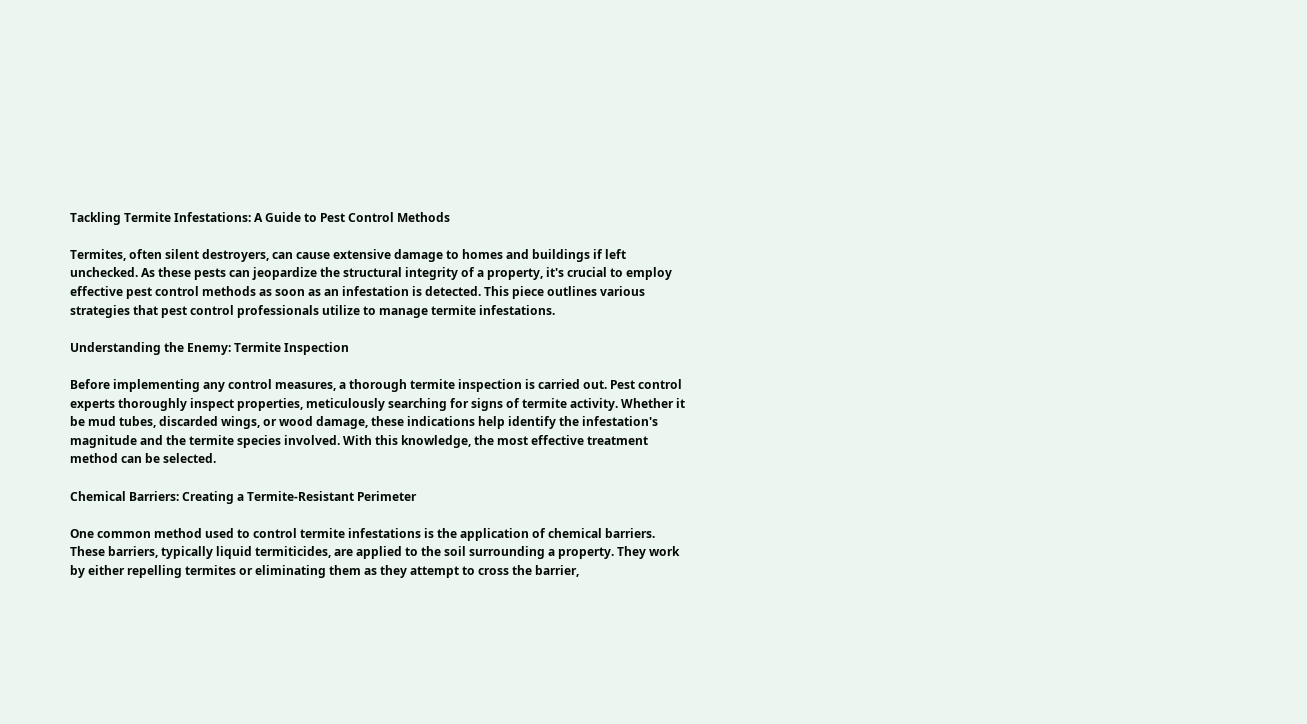Tackling Termite Infestations: A Guide to Pest Control Methods

Termites, often silent destroyers, can cause extensive damage to homes and buildings if left unchecked. As these pests can jeopardize the structural integrity of a property, it's crucial to employ effective pest control methods as soon as an infestation is detected. This piece outlines various strategies that pest control professionals utilize to manage termite infestations.

Understanding the Enemy: Termite Inspection

Before implementing any control measures, a thorough termite inspection is carried out. Pest control experts thoroughly inspect properties, meticulously searching for signs of termite activity. Whether it be mud tubes, discarded wings, or wood damage, these indications help identify the infestation's magnitude and the termite species involved. With this knowledge, the most effective treatment method can be selected.

Chemical Barriers: Creating a Termite-Resistant Perimeter

One common method used to control termite infestations is the application of chemical barriers. These barriers, typically liquid termiticides, are applied to the soil surrounding a property. They work by either repelling termites or eliminating them as they attempt to cross the barrier,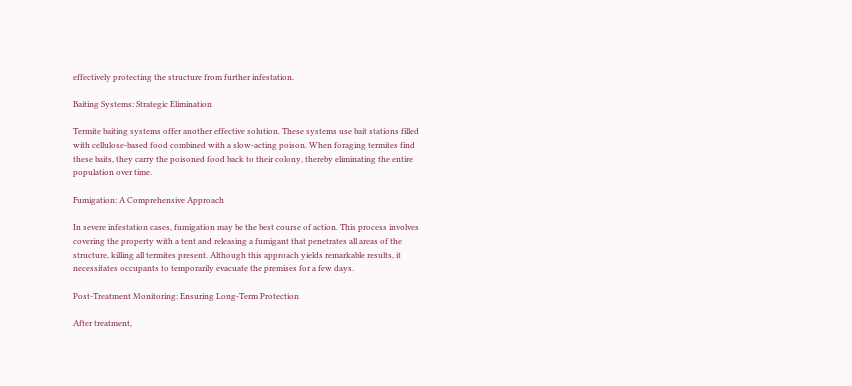effectively protecting the structure from further infestation.

Baiting Systems: Strategic Elimination

Termite baiting systems offer another effective solution. These systems use bait stations filled with cellulose-based food combined with a slow-acting poison. When foraging termites find these baits, they carry the poisoned food back to their colony, thereby eliminating the entire population over time.

Fumigation: A Comprehensive Approach

In severe infestation cases, fumigation may be the best course of action. This process involves covering the property with a tent and releasing a fumigant that penetrates all areas of the structure, killing all termites present. Although this approach yields remarkable results, it necessitates occupants to temporarily evacuate the premises for a few days.

Post-Treatment Monitoring: Ensuring Long-Term Protection

After treatment,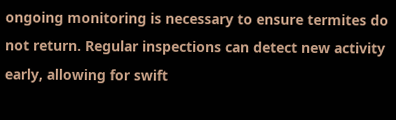ongoing monitoring is necessary to ensure termites do not return. Regular inspections can detect new activity early, allowing for swift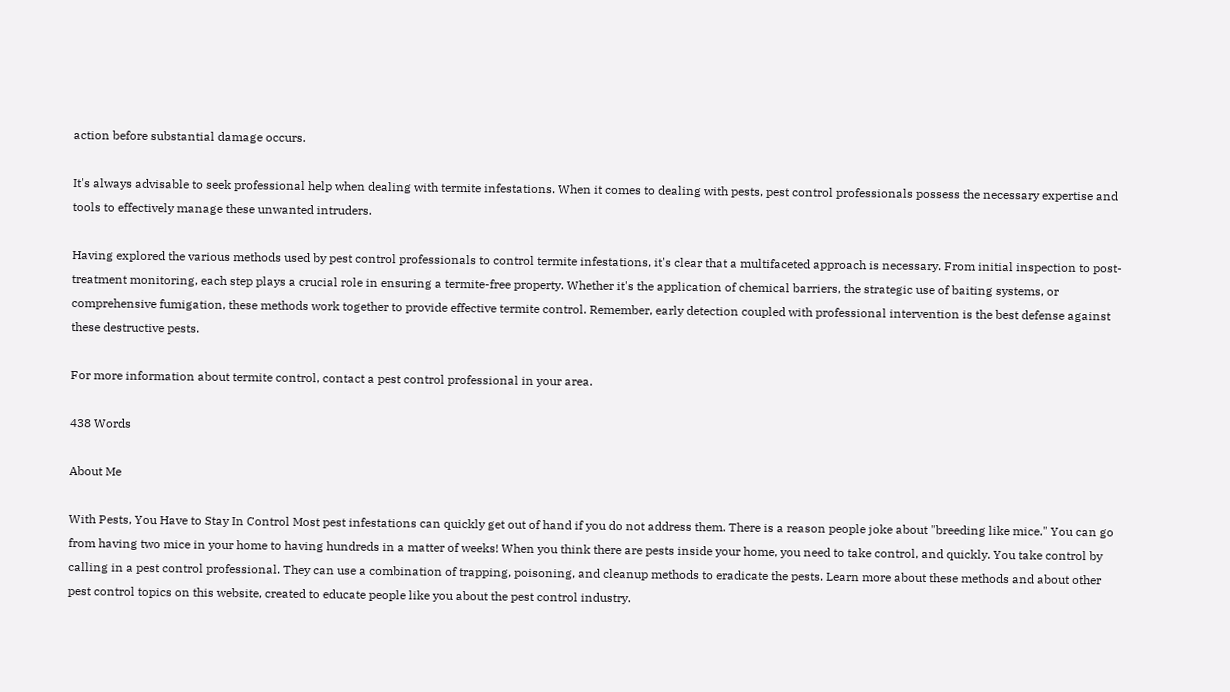action before substantial damage occurs.

It's always advisable to seek professional help when dealing with termite infestations. When it comes to dealing with pests, pest control professionals possess the necessary expertise and tools to effectively manage these unwanted intruders.

Having explored the various methods used by pest control professionals to control termite infestations, it's clear that a multifaceted approach is necessary. From initial inspection to post-treatment monitoring, each step plays a crucial role in ensuring a termite-free property. Whether it's the application of chemical barriers, the strategic use of baiting systems, or comprehensive fumigation, these methods work together to provide effective termite control. Remember, early detection coupled with professional intervention is the best defense against these destructive pests.

For more information about termite control, contact a pest control professional in your area.

438 Words

About Me

With Pests, You Have to Stay In Control Most pest infestations can quickly get out of hand if you do not address them. There is a reason people joke about "breeding like mice." You can go from having two mice in your home to having hundreds in a matter of weeks! When you think there are pests inside your home, you need to take control, and quickly. You take control by calling in a pest control professional. They can use a combination of trapping, poisoning, and cleanup methods to eradicate the pests. Learn more about these methods and about other pest control topics on this website, created to educate people like you about the pest control industry.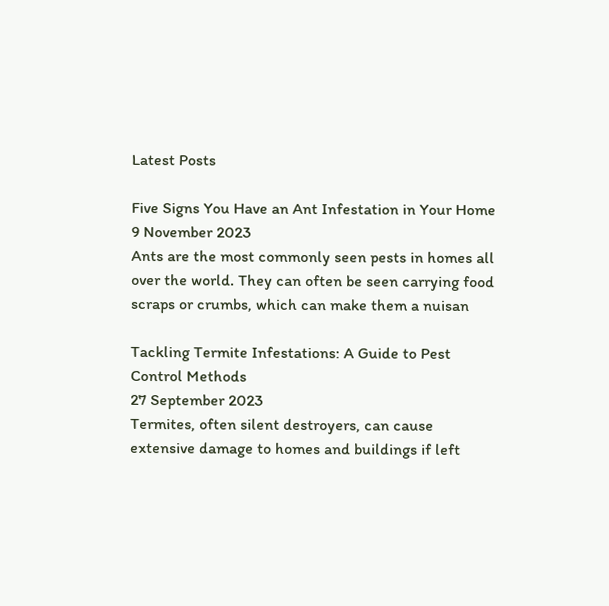Latest Posts

Five Signs You Have an Ant Infestation in Your Home
9 November 2023
Ants are the most commonly seen pests in homes all over the world. They can often be seen carrying food scraps or crumbs, which can make them a nuisan

Tackling Termite Infestations: A Guide to Pest Control Methods
27 September 2023
Termites, often silent destroyers, can cause extensive damage to homes and buildings if left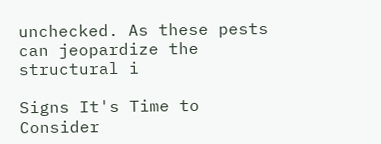unchecked. As these pests can jeopardize the structural i

Signs It's Time to Consider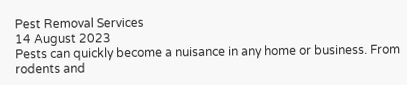Pest Removal Services
14 August 2023
Pests can quickly become a nuisance in any home or business. From rodents and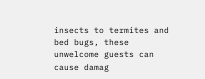insects to termites and bed bugs, these unwelcome guests can cause damag